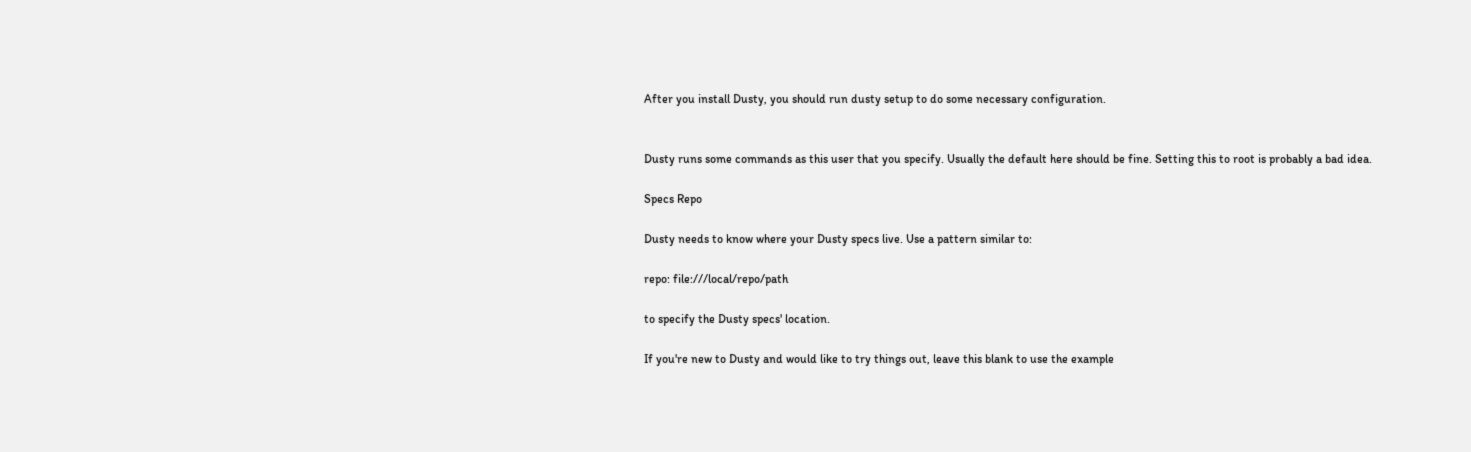After you install Dusty, you should run dusty setup to do some necessary configuration.


Dusty runs some commands as this user that you specify. Usually the default here should be fine. Setting this to root is probably a bad idea.

Specs Repo

Dusty needs to know where your Dusty specs live. Use a pattern similar to:

repo: file:///local/repo/path

to specify the Dusty specs' location.

If you're new to Dusty and would like to try things out, leave this blank to use the example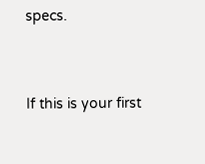specs.


If this is your first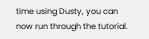time using Dusty, you can now run through the tutorial.